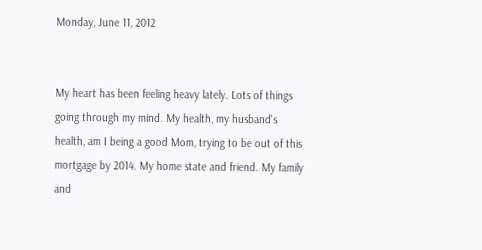Monday, June 11, 2012


My heart has been feeling heavy lately. Lots of things going through my mind. My health, my husband's health, am I being a good Mom, trying to be out of this mortgage by 2014. My home state and friend. My family and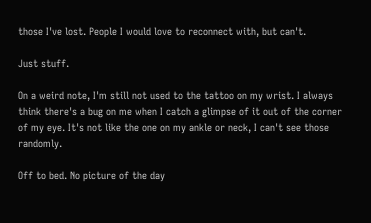those I've lost. People I would love to reconnect with, but can't.

Just stuff.

On a weird note, I'm still not used to the tattoo on my wrist. I always think there's a bug on me when I catch a glimpse of it out of the corner of my eye. It's not like the one on my ankle or neck, I can't see those randomly.

Off to bed. No picture of the day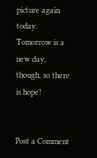picture again today. Tomorrow is a new day, though, so there is hope!


Post a Comment